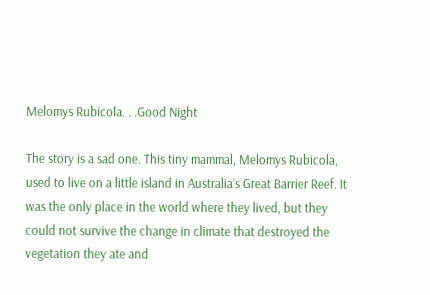Melomys Rubicola. . .Good Night

The story is a sad one. This tiny mammal, Melomys Rubicola, used to live on a little island in Australia’s Great Barrier Reef. It was the only place in the world where they lived, but they could not survive the change in climate that destroyed the vegetation they ate and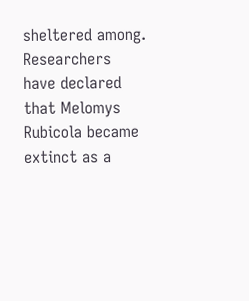sheltered among. Researchers have declared that Melomys Rubicola became extinct as a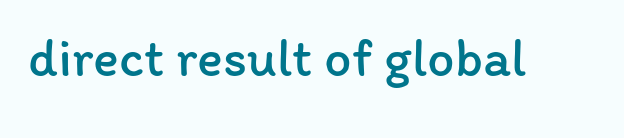direct result of global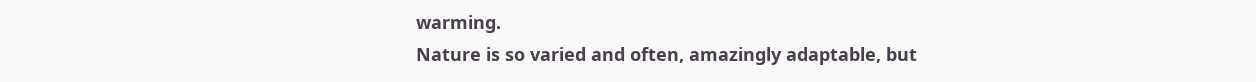warming.
Nature is so varied and often, amazingly adaptable, but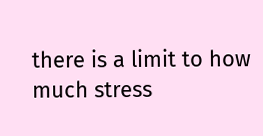there is a limit to how much stress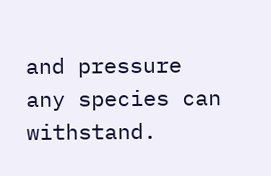and pressure any species can withstand.